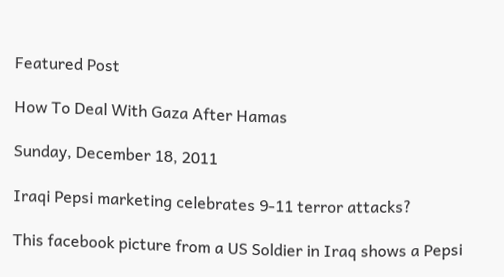Featured Post

How To Deal With Gaza After Hamas

Sunday, December 18, 2011

Iraqi Pepsi marketing celebrates 9-11 terror attacks?

This facebook picture from a US Soldier in Iraq shows a Pepsi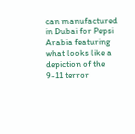can manufactured in Dubai for Pepsi Arabia featuring what looks like a depiction of the 9-11 terror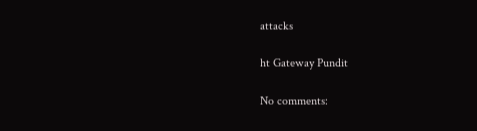attacks

ht Gateway Pundit

No comments: